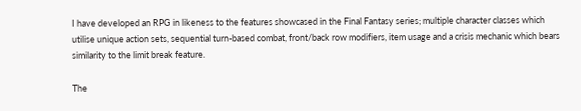I have developed an RPG in likeness to the features showcased in the Final Fantasy series; multiple character classes which utilise unique action sets, sequential turn-based combat, front/back row modifiers, item usage and a crisis mechanic which bears similarity to the limit break feature.

The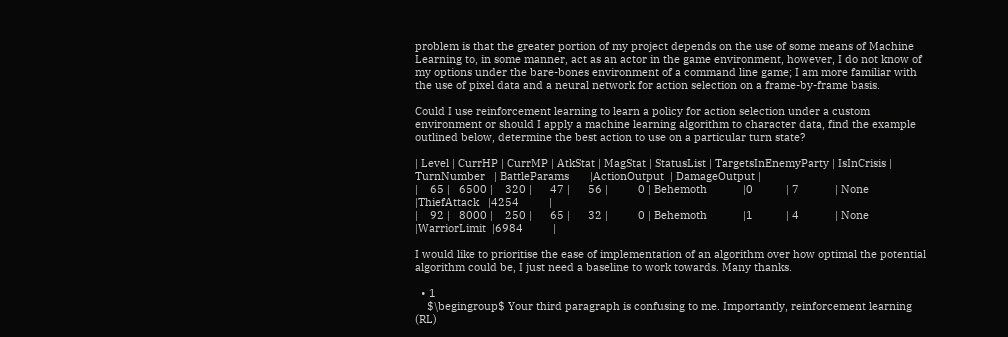problem is that the greater portion of my project depends on the use of some means of Machine Learning to, in some manner, act as an actor in the game environment, however, I do not know of my options under the bare-bones environment of a command line game; I am more familiar with the use of pixel data and a neural network for action selection on a frame-by-frame basis.

Could I use reinforcement learning to learn a policy for action selection under a custom environment or should I apply a machine learning algorithm to character data, find the example outlined below, determine the best action to use on a particular turn state?

| Level | CurrHP | CurrMP | AtkStat | MagStat | StatusList | TargetsInEnemyParty | IsInCrisis | TurnNumber   | BattleParams       |ActionOutput  | DamageOutput |
|    65 |   6500 |    320 |      47 |      56 |          0 | Behemoth            |0           | 7            | None               |ThiefAttack   |4254          |
|    92 |   8000 |    250 |      65 |      32 |          0 | Behemoth            |1           | 4            | None               |WarriorLimit  |6984          |

I would like to prioritise the ease of implementation of an algorithm over how optimal the potential algorithm could be, I just need a baseline to work towards. Many thanks.

  • 1
    $\begingroup$ Your third paragraph is confusing to me. Importantly, reinforcement learning (RL)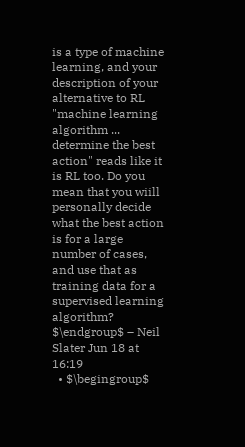is a type of machine learning, and your description of your alternative to RL "machine learning algorithm ... determine the best action" reads like it is RL too. Do you mean that you wiill personally decide what the best action is for a large number of cases, and use that as training data for a supervised learning algorithm? $\endgroup$ – Neil Slater Jun 18 at 16:19
  • $\begingroup$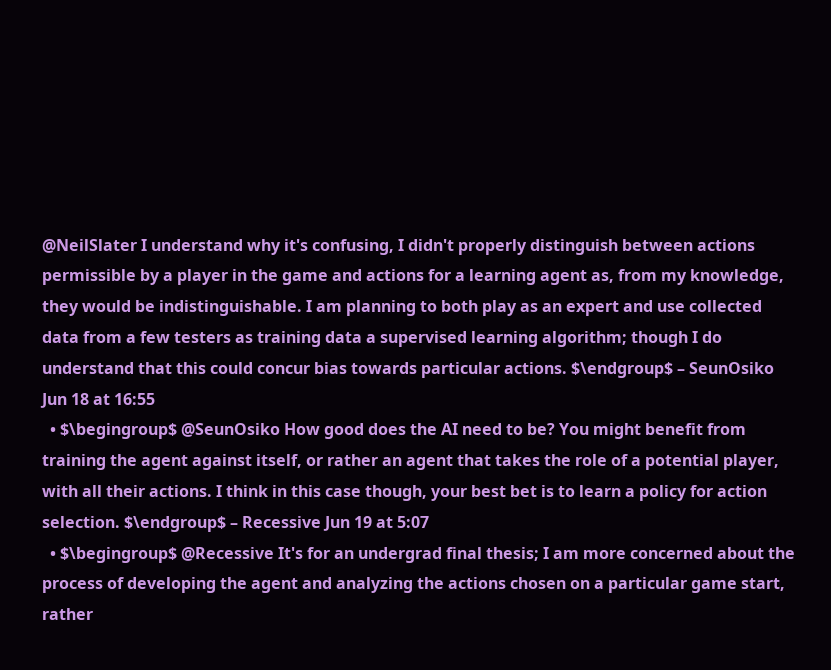@NeilSlater I understand why it's confusing, I didn't properly distinguish between actions permissible by a player in the game and actions for a learning agent as, from my knowledge, they would be indistinguishable. I am planning to both play as an expert and use collected data from a few testers as training data a supervised learning algorithm; though I do understand that this could concur bias towards particular actions. $\endgroup$ – SeunOsiko Jun 18 at 16:55
  • $\begingroup$ @SeunOsiko How good does the AI need to be? You might benefit from training the agent against itself, or rather an agent that takes the role of a potential player, with all their actions. I think in this case though, your best bet is to learn a policy for action selection. $\endgroup$ – Recessive Jun 19 at 5:07
  • $\begingroup$ @Recessive It's for an undergrad final thesis; I am more concerned about the process of developing the agent and analyzing the actions chosen on a particular game start, rather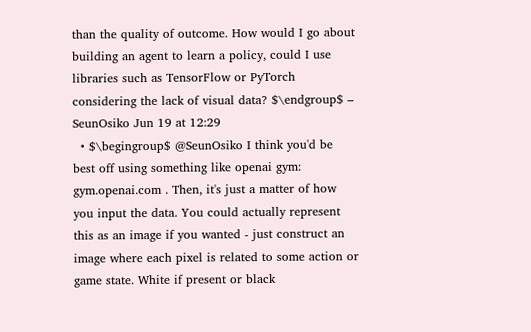than the quality of outcome. How would I go about building an agent to learn a policy, could I use libraries such as TensorFlow or PyTorch considering the lack of visual data? $\endgroup$ – SeunOsiko Jun 19 at 12:29
  • $\begingroup$ @SeunOsiko I think you'd be best off using something like openai gym: gym.openai.com . Then, it's just a matter of how you input the data. You could actually represent this as an image if you wanted - just construct an image where each pixel is related to some action or game state. White if present or black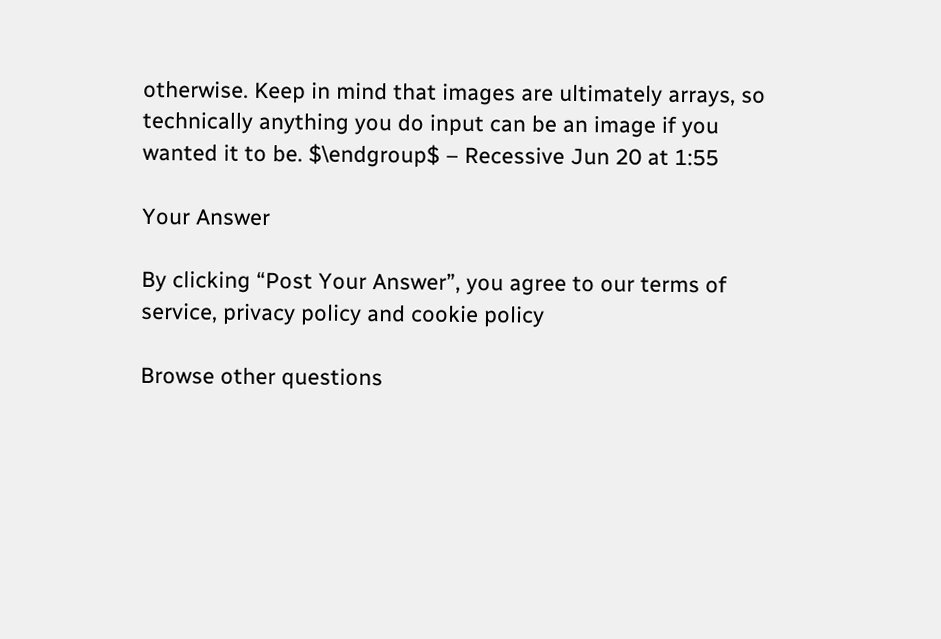otherwise. Keep in mind that images are ultimately arrays, so technically anything you do input can be an image if you wanted it to be. $\endgroup$ – Recessive Jun 20 at 1:55

Your Answer

By clicking “Post Your Answer”, you agree to our terms of service, privacy policy and cookie policy

Browse other questions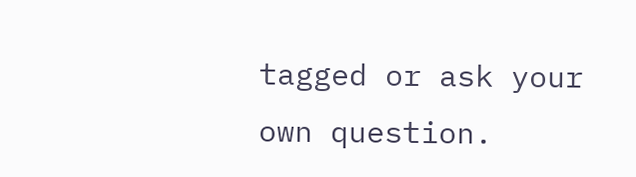tagged or ask your own question.